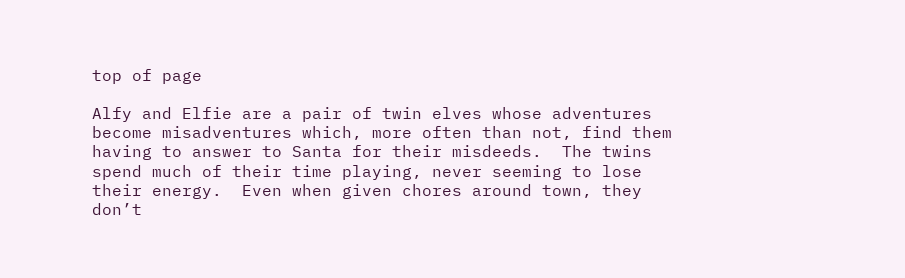top of page

Alfy and Elfie are a pair of twin elves whose adventures become misadventures which, more often than not, find them having to answer to Santa for their misdeeds.  The twins spend much of their time playing, never seeming to lose their energy.  Even when given chores around town, they don’t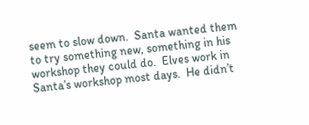seem to slow down.  Santa wanted them to try something new, something in his workshop they could do.  Elves work in Santa’s workshop most days.  He didn’t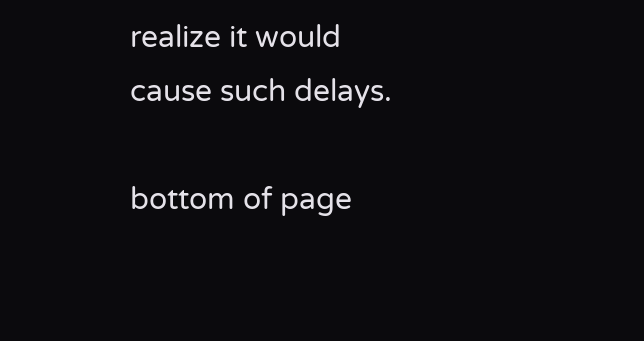realize it would cause such delays.

bottom of page